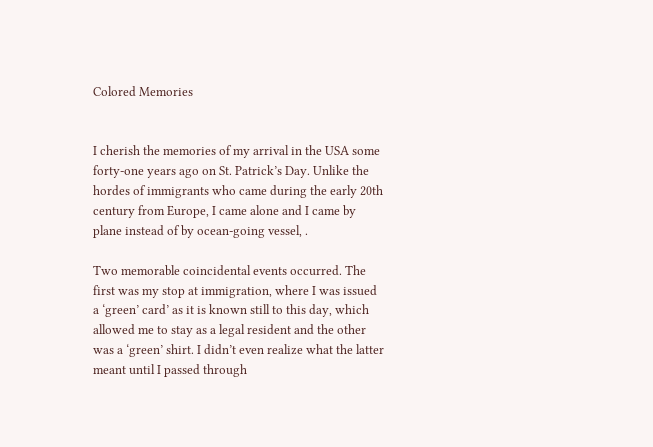Colored Memories


I cherish the memories of my arrival in the USA some forty-one years ago on St. Patrick’s Day. Unlike the hordes of immigrants who came during the early 20th century from Europe, I came alone and I came by plane instead of by ocean-going vessel, .

Two memorable coincidental events occurred. The first was my stop at immigration, where I was issued a ‘green’ card’ as it is known still to this day, which allowed me to stay as a legal resident and the other was a ‘green’ shirt. I didn’t even realize what the latter meant until I passed through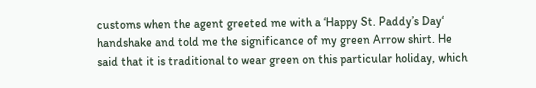customs when the agent greeted me with a ‘Happy St. Paddy’s Day‘ handshake and told me the significance of my green Arrow shirt. He said that it is traditional to wear green on this particular holiday, which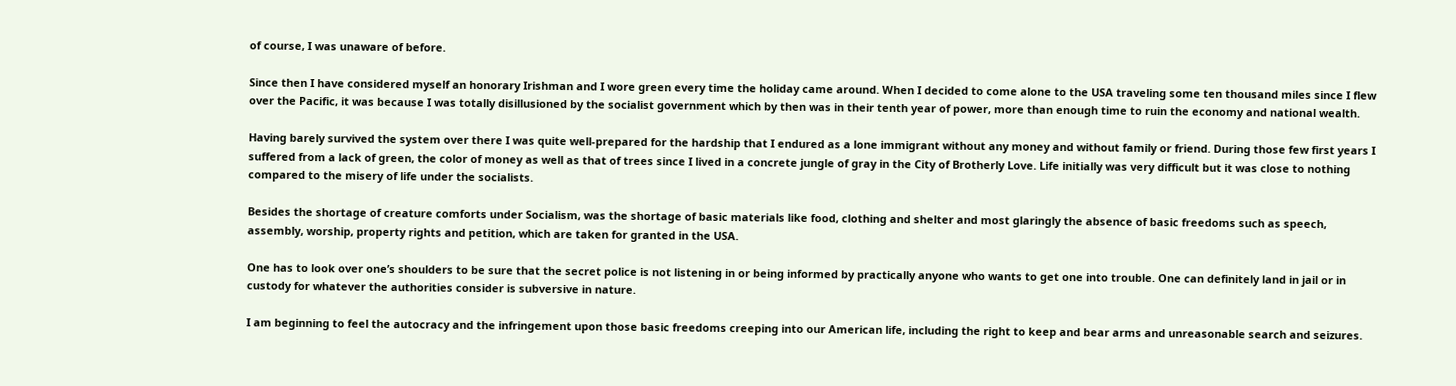of course, I was unaware of before.

Since then I have considered myself an honorary Irishman and I wore green every time the holiday came around. When I decided to come alone to the USA traveling some ten thousand miles since I flew over the Pacific, it was because I was totally disillusioned by the socialist government which by then was in their tenth year of power, more than enough time to ruin the economy and national wealth.

Having barely survived the system over there I was quite well-prepared for the hardship that I endured as a lone immigrant without any money and without family or friend. During those few first years I suffered from a lack of green, the color of money as well as that of trees since I lived in a concrete jungle of gray in the City of Brotherly Love. Life initially was very difficult but it was close to nothing compared to the misery of life under the socialists.

Besides the shortage of creature comforts under Socialism, was the shortage of basic materials like food, clothing and shelter and most glaringly the absence of basic freedoms such as speech, assembly, worship, property rights and petition, which are taken for granted in the USA.

One has to look over one’s shoulders to be sure that the secret police is not listening in or being informed by practically anyone who wants to get one into trouble. One can definitely land in jail or in custody for whatever the authorities consider is subversive in nature.

I am beginning to feel the autocracy and the infringement upon those basic freedoms creeping into our American life, including the right to keep and bear arms and unreasonable search and seizures.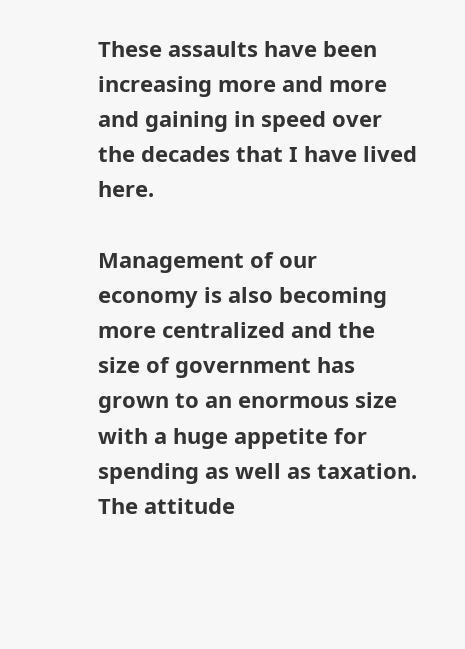These assaults have been increasing more and more and gaining in speed over the decades that I have lived here.

Management of our economy is also becoming more centralized and the size of government has grown to an enormous size with a huge appetite for spending as well as taxation. The attitude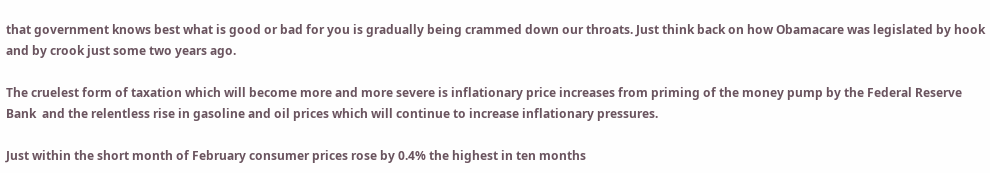that government knows best what is good or bad for you is gradually being crammed down our throats. Just think back on how Obamacare was legislated by hook and by crook just some two years ago.

The cruelest form of taxation which will become more and more severe is inflationary price increases from priming of the money pump by the Federal Reserve Bank  and the relentless rise in gasoline and oil prices which will continue to increase inflationary pressures.

Just within the short month of February consumer prices rose by 0.4% the highest in ten months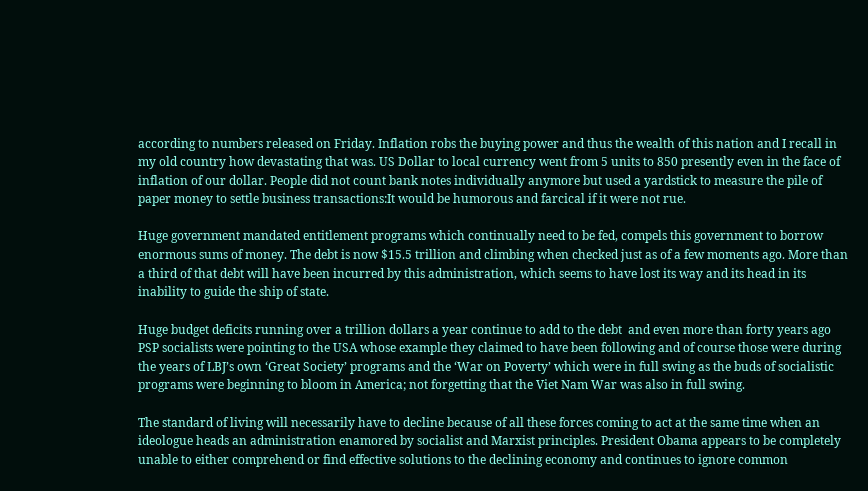according to numbers released on Friday. Inflation robs the buying power and thus the wealth of this nation and I recall in my old country how devastating that was. US Dollar to local currency went from 5 units to 850 presently even in the face of inflation of our dollar. People did not count bank notes individually anymore but used a yardstick to measure the pile of paper money to settle business transactions:It would be humorous and farcical if it were not rue.

Huge government mandated entitlement programs which continually need to be fed, compels this government to borrow enormous sums of money. The debt is now $15.5 trillion and climbing when checked just as of a few moments ago. More than a third of that debt will have been incurred by this administration, which seems to have lost its way and its head in its inability to guide the ship of state.

Huge budget deficits running over a trillion dollars a year continue to add to the debt  and even more than forty years ago PSP socialists were pointing to the USA whose example they claimed to have been following and of course those were during the years of LBJ’s own ‘Great Society’ programs and the ‘War on Poverty’ which were in full swing as the buds of socialistic programs were beginning to bloom in America; not forgetting that the Viet Nam War was also in full swing.

The standard of living will necessarily have to decline because of all these forces coming to act at the same time when an ideologue heads an administration enamored by socialist and Marxist principles. President Obama appears to be completely unable to either comprehend or find effective solutions to the declining economy and continues to ignore common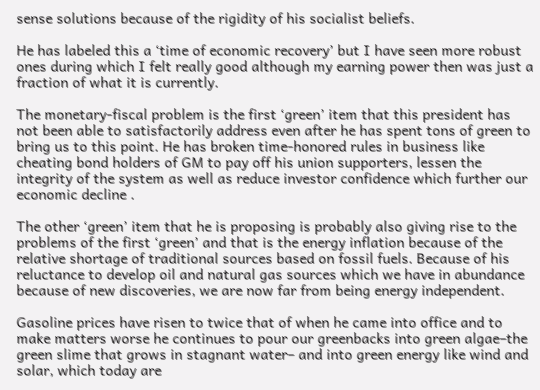sense solutions because of the rigidity of his socialist beliefs.

He has labeled this a ‘time of economic recovery’ but I have seen more robust ones during which I felt really good although my earning power then was just a fraction of what it is currently.

The monetary-fiscal problem is the first ‘green’ item that this president has not been able to satisfactorily address even after he has spent tons of green to bring us to this point. He has broken time-honored rules in business like cheating bond holders of GM to pay off his union supporters, lessen the integrity of the system as well as reduce investor confidence which further our economic decline .

The other ‘green’ item that he is proposing is probably also giving rise to the problems of the first ‘green’ and that is the energy inflation because of the relative shortage of traditional sources based on fossil fuels. Because of his reluctance to develop oil and natural gas sources which we have in abundance because of new discoveries, we are now far from being energy independent.

Gasoline prices have risen to twice that of when he came into office and to make matters worse he continues to pour our greenbacks into green algae–the green slime that grows in stagnant water– and into green energy like wind and solar, which today are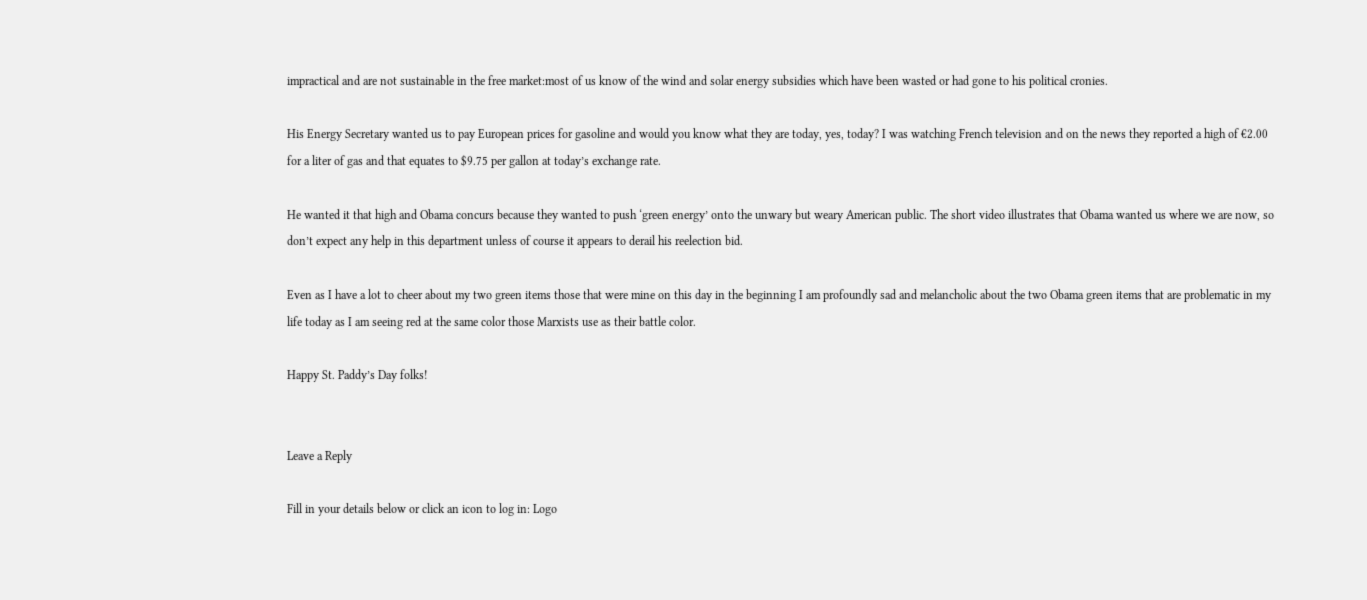impractical and are not sustainable in the free market:most of us know of the wind and solar energy subsidies which have been wasted or had gone to his political cronies.

His Energy Secretary wanted us to pay European prices for gasoline and would you know what they are today, yes, today? I was watching French television and on the news they reported a high of €2.00 for a liter of gas and that equates to $9.75 per gallon at today’s exchange rate.

He wanted it that high and Obama concurs because they wanted to push ‘green energy’ onto the unwary but weary American public. The short video illustrates that Obama wanted us where we are now, so don’t expect any help in this department unless of course it appears to derail his reelection bid.

Even as I have a lot to cheer about my two green items those that were mine on this day in the beginning I am profoundly sad and melancholic about the two Obama green items that are problematic in my life today as I am seeing red at the same color those Marxists use as their battle color.

Happy St. Paddy’s Day folks!


Leave a Reply

Fill in your details below or click an icon to log in: Logo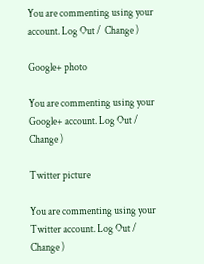You are commenting using your account. Log Out /  Change )

Google+ photo

You are commenting using your Google+ account. Log Out /  Change )

Twitter picture

You are commenting using your Twitter account. Log Out /  Change )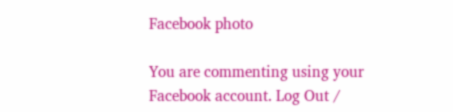Facebook photo

You are commenting using your Facebook account. Log Out /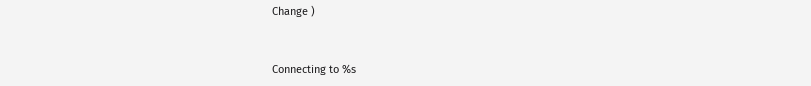Change )


Connecting to %s